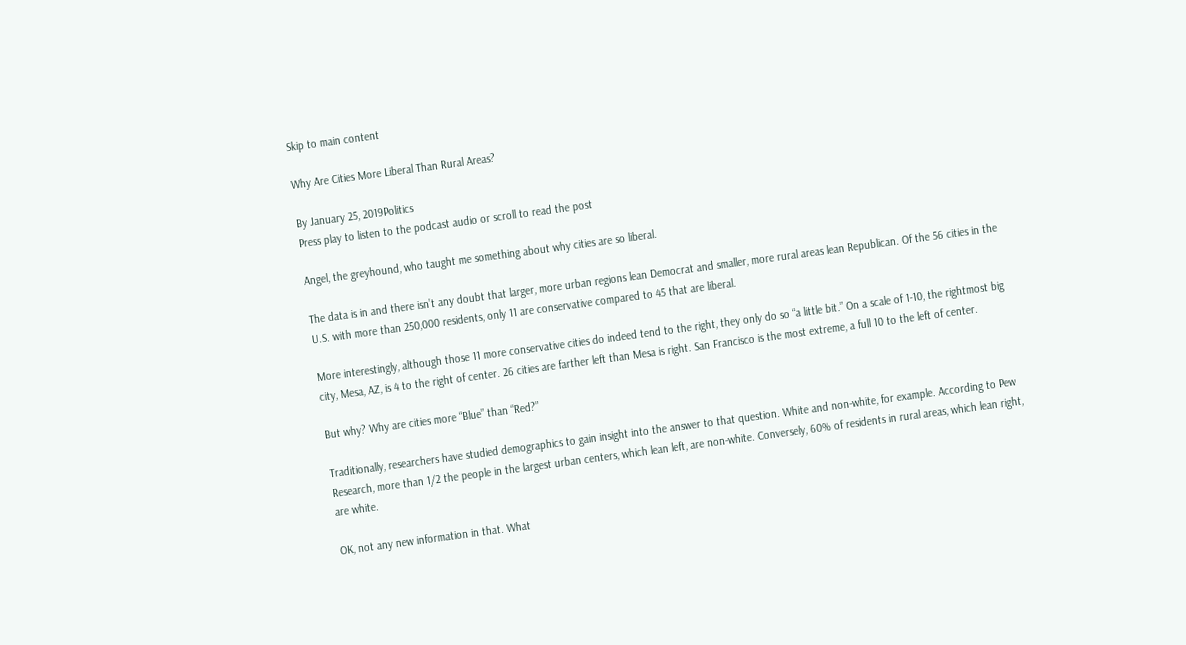Skip to main content

Why Are Cities More Liberal Than Rural Areas?

By January 25, 2019Politics
Press play to listen to the podcast audio or scroll to read the post

Angel, the greyhound, who taught me something about why cities are so liberal.

The data is in and there isn’t any doubt that larger, more urban regions lean Democrat and smaller, more rural areas lean Republican. Of the 56 cities in the U.S. with more than 250,000 residents, only 11 are conservative compared to 45 that are liberal.

More interestingly, although those 11 more conservative cities do indeed tend to the right, they only do so “a little bit.” On a scale of 1-10, the rightmost big city, Mesa, AZ, is 4 to the right of center. 26 cities are farther left than Mesa is right. San Francisco is the most extreme, a full 10 to the left of center.

But why? Why are cities more “Blue” than “Red?”

Traditionally, researchers have studied demographics to gain insight into the answer to that question. White and non-white, for example. According to Pew Research, more than 1/2 the people in the largest urban centers, which lean left, are non-white. Conversely, 60% of residents in rural areas, which lean right, are white.

OK, not any new information in that. What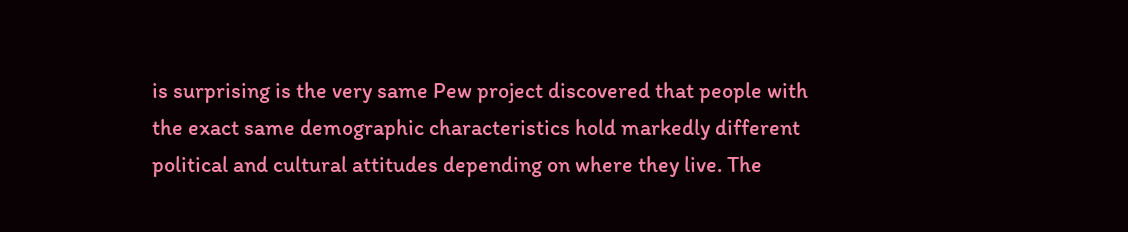is surprising is the very same Pew project discovered that people with the exact same demographic characteristics hold markedly different political and cultural attitudes depending on where they live. The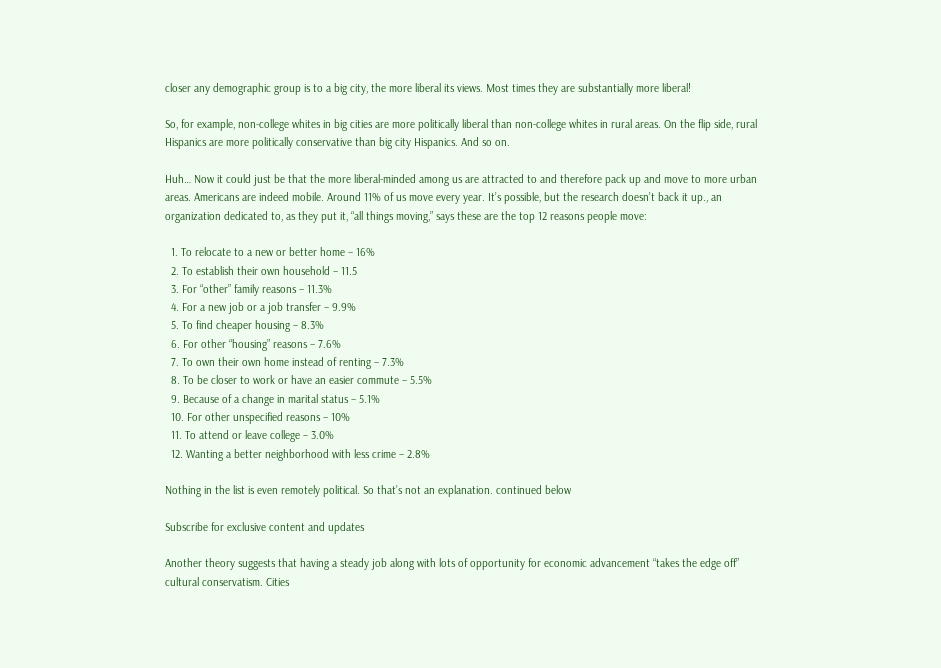closer any demographic group is to a big city, the more liberal its views. Most times they are substantially more liberal!

So, for example, non-college whites in big cities are more politically liberal than non-college whites in rural areas. On the flip side, rural Hispanics are more politically conservative than big city Hispanics. And so on.

Huh… Now it could just be that the more liberal-minded among us are attracted to and therefore pack up and move to more urban areas. Americans are indeed mobile. Around 11% of us move every year. It’s possible, but the research doesn’t back it up., an organization dedicated to, as they put it, “all things moving,” says these are the top 12 reasons people move:

  1. To relocate to a new or better home – 16%
  2. To establish their own household – 11.5
  3. For “other” family reasons – 11.3%
  4. For a new job or a job transfer – 9.9%
  5. To find cheaper housing – 8.3%
  6. For other “housing” reasons – 7.6%
  7. To own their own home instead of renting – 7.3%
  8. To be closer to work or have an easier commute – 5.5%
  9. Because of a change in marital status – 5.1%
  10. For other unspecified reasons – 10%
  11. To attend or leave college – 3.0%
  12. Wanting a better neighborhood with less crime – 2.8%

Nothing in the list is even remotely political. So that’s not an explanation. continued below

Subscribe for exclusive content and updates

Another theory suggests that having a steady job along with lots of opportunity for economic advancement “takes the edge off” cultural conservatism. Cities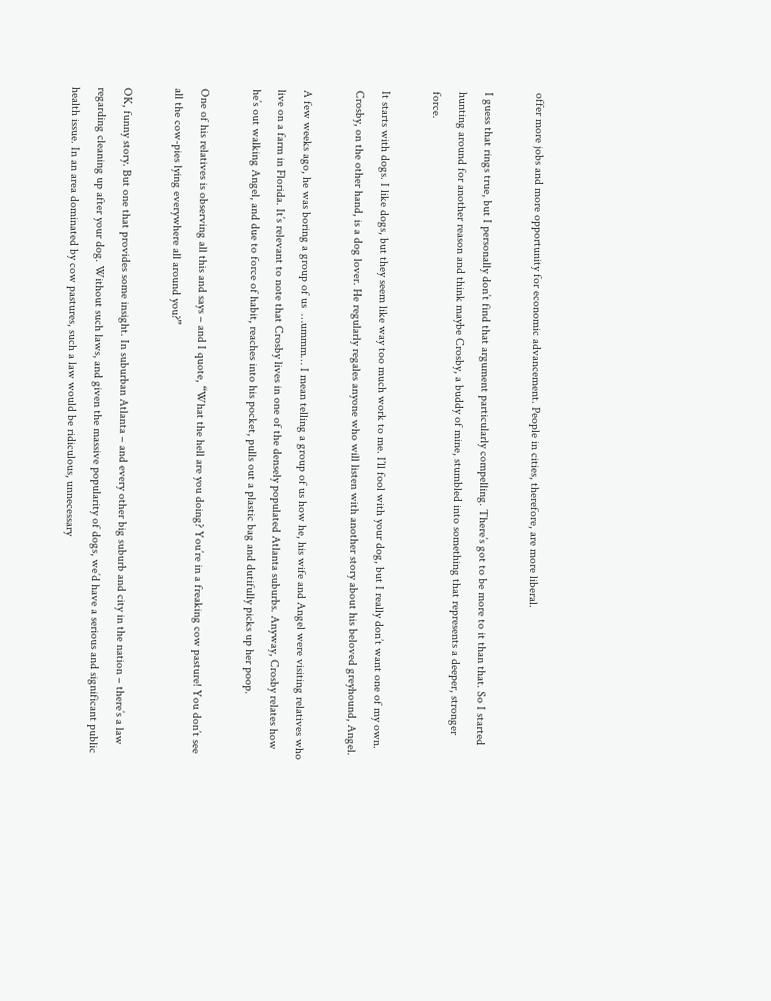offer more jobs and more opportunity for economic advancement. People in cities, therefore, are more liberal.

I guess that rings true, but I personally don’t find that argument particularly compelling. There’s got to be more to it than that. So I started hunting around for another reason and think maybe Crosby, a buddy of mine, stumbled into something that represents a deeper, stronger force.

It starts with dogs. I like dogs, but they seem like way too much work to me. I’ll fool with your dog, but I really don’t want one of my own. Crosby, on the other hand, is a dog lover. He regularly regales anyone who will listen with another story about his beloved greyhound, Angel.

A few weeks ago, he was boring a group of us  …ummm… I mean telling a group of us how he, his wife and Angel were visiting relatives who live on a farm in Florida. It’s relevant to note that Crosby lives in one of the densely populated Atlanta suburbs. Anyway, Crosby relates how he’s out walking Angel, and due to force of habit, reaches into his pocket, pulls out a plastic bag and dutifully picks up her poop.

One of his relatives is observing all this and says – and I quote, “What the hell are you doing? You’re in a freaking cow pasture! You don’t see all the cow-pies lying everywhere all around you?”

OK, funny story. But one that provides some insight. In suburban Atlanta – and every other big suburb and city in the nation – there’s a law regarding cleaning up after your dog. Without such laws, and given the massive popularity of dogs, we’d have a serious and significant public health issue. In an area dominated by cow pastures, such a law would be ridiculous, unnecessary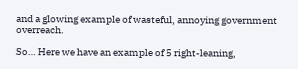and a glowing example of wasteful, annoying government overreach.

So… Here we have an example of 5 right-leaning,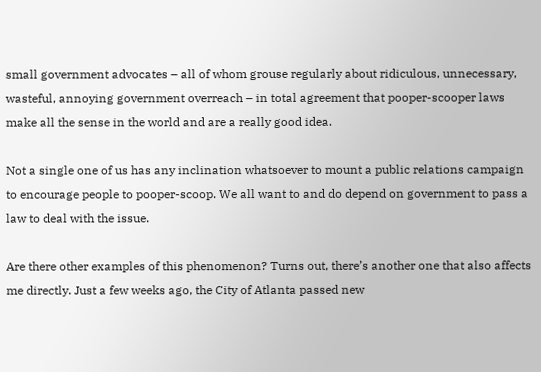small government advocates – all of whom grouse regularly about ridiculous, unnecessary, wasteful, annoying government overreach – in total agreement that pooper-scooper laws make all the sense in the world and are a really good idea.

Not a single one of us has any inclination whatsoever to mount a public relations campaign to encourage people to pooper-scoop. We all want to and do depend on government to pass a law to deal with the issue.

Are there other examples of this phenomenon? Turns out, there’s another one that also affects me directly. Just a few weeks ago, the City of Atlanta passed new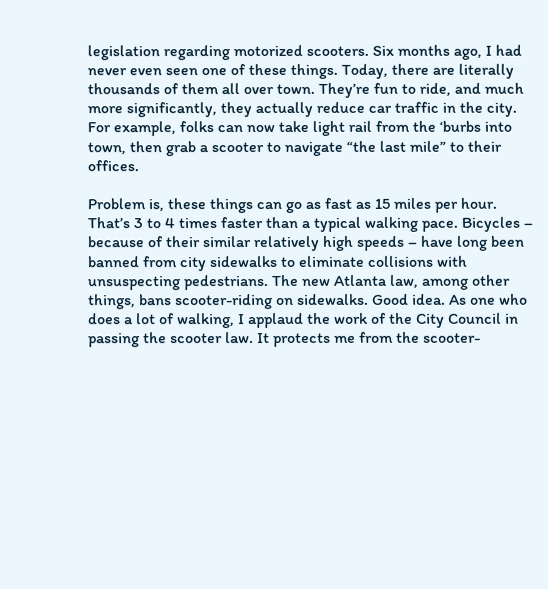legislation regarding motorized scooters. Six months ago, I had never even seen one of these things. Today, there are literally thousands of them all over town. They’re fun to ride, and much more significantly, they actually reduce car traffic in the city. For example, folks can now take light rail from the ‘burbs into town, then grab a scooter to navigate “the last mile” to their offices.

Problem is, these things can go as fast as 15 miles per hour. That’s 3 to 4 times faster than a typical walking pace. Bicycles – because of their similar relatively high speeds – have long been banned from city sidewalks to eliminate collisions with unsuspecting pedestrians. The new Atlanta law, among other things, bans scooter-riding on sidewalks. Good idea. As one who does a lot of walking, I applaud the work of the City Council in passing the scooter law. It protects me from the scooter-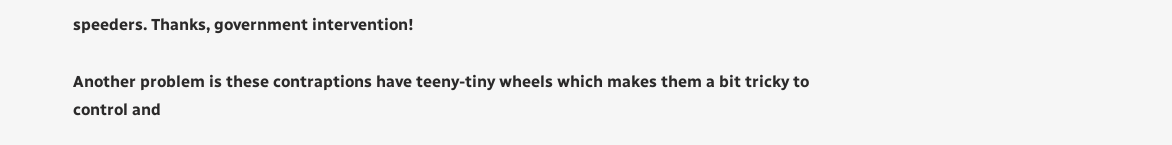speeders. Thanks, government intervention!

Another problem is these contraptions have teeny-tiny wheels which makes them a bit tricky to control and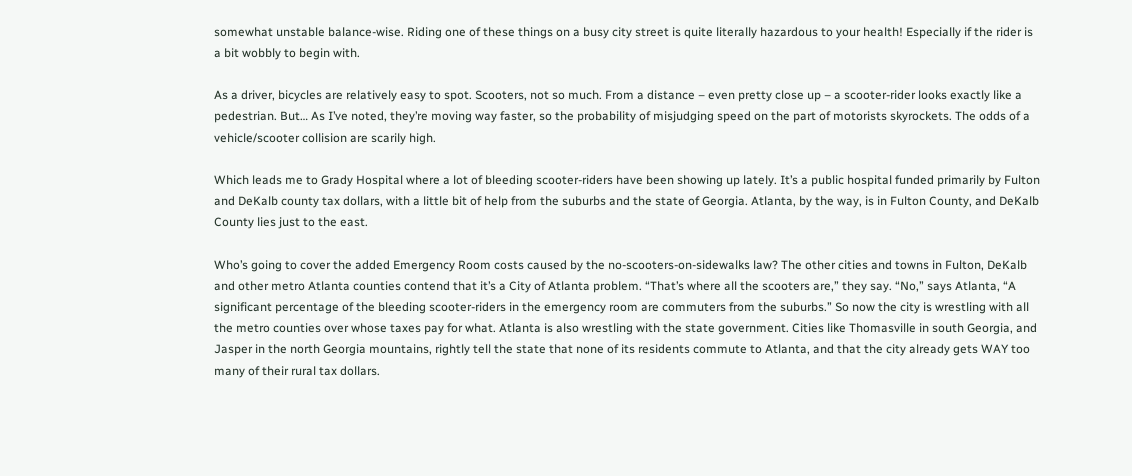somewhat unstable balance-wise. Riding one of these things on a busy city street is quite literally hazardous to your health! Especially if the rider is a bit wobbly to begin with.

As a driver, bicycles are relatively easy to spot. Scooters, not so much. From a distance – even pretty close up – a scooter-rider looks exactly like a pedestrian. But… As I’ve noted, they’re moving way faster, so the probability of misjudging speed on the part of motorists skyrockets. The odds of a vehicle/scooter collision are scarily high.

Which leads me to Grady Hospital where a lot of bleeding scooter-riders have been showing up lately. It’s a public hospital funded primarily by Fulton and DeKalb county tax dollars, with a little bit of help from the suburbs and the state of Georgia. Atlanta, by the way, is in Fulton County, and DeKalb County lies just to the east.

Who’s going to cover the added Emergency Room costs caused by the no-scooters-on-sidewalks law? The other cities and towns in Fulton, DeKalb and other metro Atlanta counties contend that it’s a City of Atlanta problem. “That’s where all the scooters are,” they say. “No,” says Atlanta, “A significant percentage of the bleeding scooter-riders in the emergency room are commuters from the suburbs.” So now the city is wrestling with all the metro counties over whose taxes pay for what. Atlanta is also wrestling with the state government. Cities like Thomasville in south Georgia, and Jasper in the north Georgia mountains, rightly tell the state that none of its residents commute to Atlanta, and that the city already gets WAY too many of their rural tax dollars.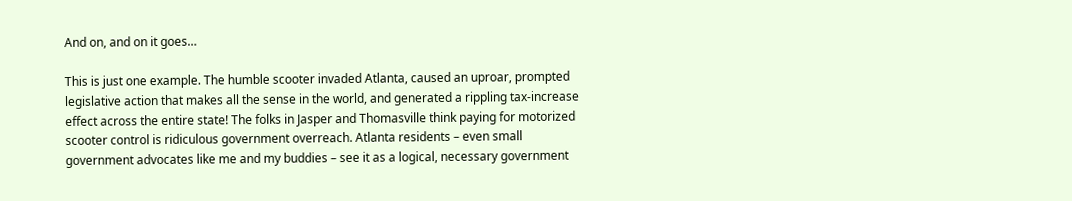And on, and on it goes…

This is just one example. The humble scooter invaded Atlanta, caused an uproar, prompted legislative action that makes all the sense in the world, and generated a rippling tax-increase effect across the entire state! The folks in Jasper and Thomasville think paying for motorized scooter control is ridiculous government overreach. Atlanta residents – even small government advocates like me and my buddies – see it as a logical, necessary government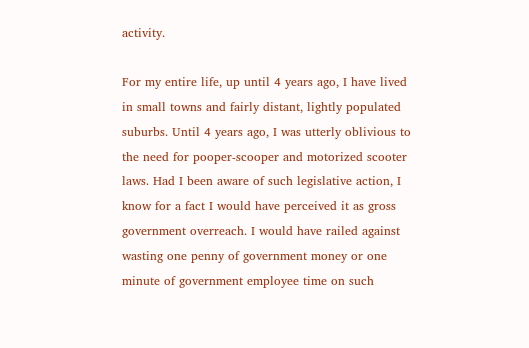activity.

For my entire life, up until 4 years ago, I have lived in small towns and fairly distant, lightly populated suburbs. Until 4 years ago, I was utterly oblivious to the need for pooper-scooper and motorized scooter laws. Had I been aware of such legislative action, I know for a fact I would have perceived it as gross government overreach. I would have railed against wasting one penny of government money or one minute of government employee time on such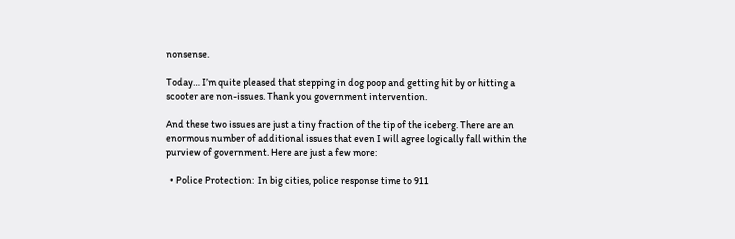nonsense.

Today… I’m quite pleased that stepping in dog poop and getting hit by or hitting a scooter are non-issues. Thank you government intervention.

And these two issues are just a tiny fraction of the tip of the iceberg. There are an enormous number of additional issues that even I will agree logically fall within the purview of government. Here are just a few more:

  • Police Protection:  In big cities, police response time to 911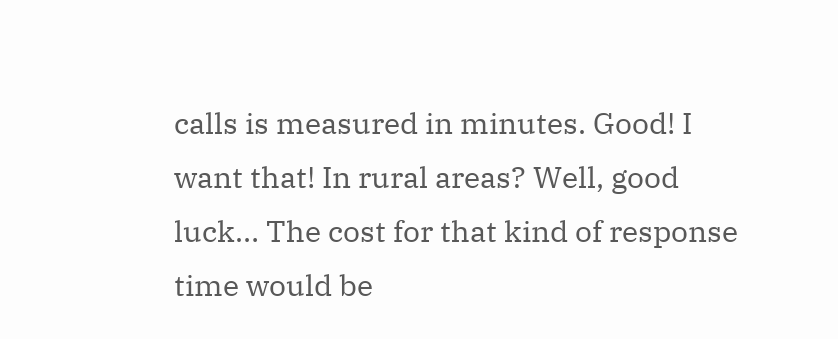calls is measured in minutes. Good! I want that! In rural areas? Well, good luck… The cost for that kind of response time would be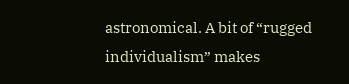astronomical. A bit of “rugged individualism” makes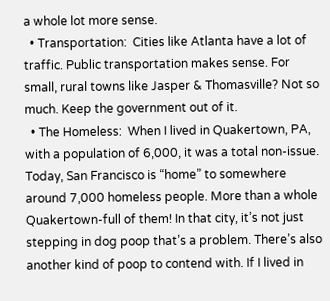a whole lot more sense.
  • Transportation:  Cities like Atlanta have a lot of traffic. Public transportation makes sense. For small, rural towns like Jasper & Thomasville? Not so much. Keep the government out of it.
  • The Homeless:  When I lived in Quakertown, PA, with a population of 6,000, it was a total non-issue. Today, San Francisco is “home” to somewhere around 7,000 homeless people. More than a whole Quakertown-full of them! In that city, it’s not just stepping in dog poop that’s a problem. There’s also another kind of poop to contend with. If I lived in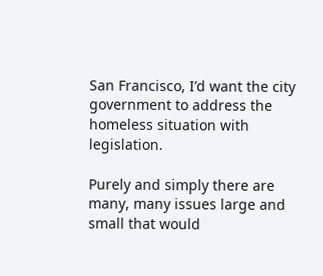San Francisco, I’d want the city government to address the homeless situation with legislation.

Purely and simply there are many, many issues large and small that would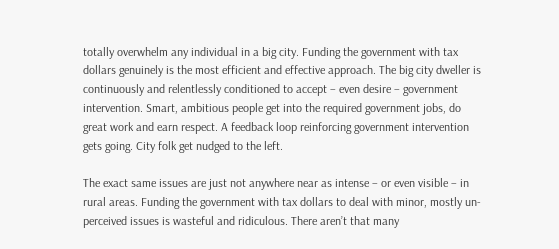totally overwhelm any individual in a big city. Funding the government with tax dollars genuinely is the most efficient and effective approach. The big city dweller is continuously and relentlessly conditioned to accept – even desire – government intervention. Smart, ambitious people get into the required government jobs, do great work and earn respect. A feedback loop reinforcing government intervention gets going. City folk get nudged to the left.

The exact same issues are just not anywhere near as intense – or even visible – in rural areas. Funding the government with tax dollars to deal with minor, mostly un-perceived issues is wasteful and ridiculous. There aren’t that many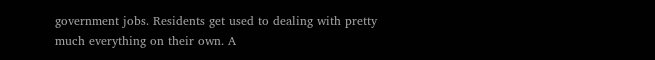government jobs. Residents get used to dealing with pretty much everything on their own. A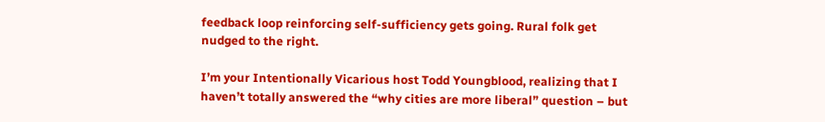feedback loop reinforcing self-sufficiency gets going. Rural folk get nudged to the right.

I’m your Intentionally Vicarious host Todd Youngblood, realizing that I haven’t totally answered the “why cities are more liberal” question – but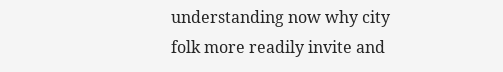understanding now why city folk more readily invite and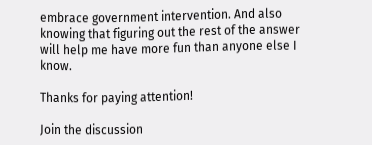embrace government intervention. And also knowing that figuring out the rest of the answer will help me have more fun than anyone else I know.

Thanks for paying attention!

Join the discussion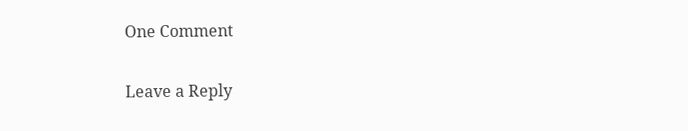One Comment

Leave a Reply